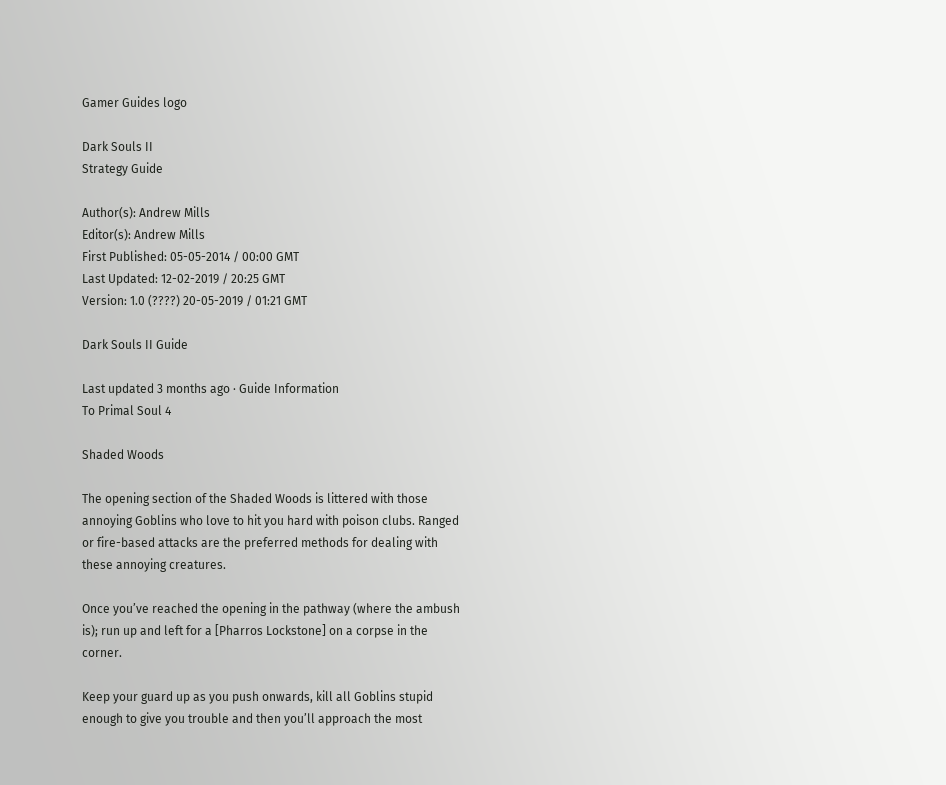Gamer Guides logo

Dark Souls II
Strategy Guide

Author(s): Andrew Mills
Editor(s): Andrew Mills
First Published: 05-05-2014 / 00:00 GMT
Last Updated: 12-02-2019 / 20:25 GMT
Version: 1.0 (????) 20-05-2019 / 01:21 GMT

Dark Souls II Guide

Last updated 3 months ago · Guide Information
To Primal Soul 4

Shaded Woods

The opening section of the Shaded Woods is littered with those annoying Goblins who love to hit you hard with poison clubs. Ranged or fire-based attacks are the preferred methods for dealing with these annoying creatures.

Once you’ve reached the opening in the pathway (where the ambush is); run up and left for a [Pharros Lockstone] on a corpse in the corner.

Keep your guard up as you push onwards, kill all Goblins stupid enough to give you trouble and then you’ll approach the most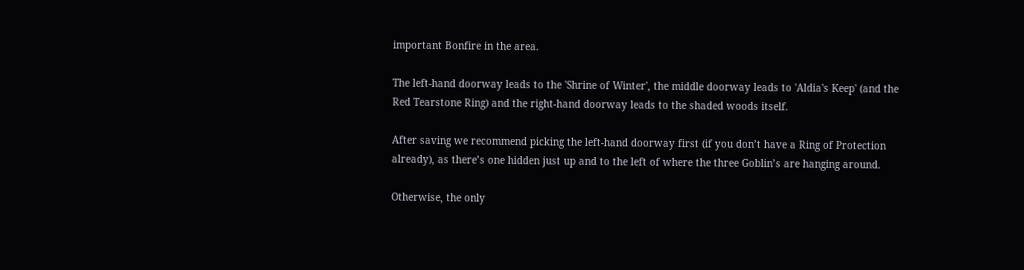important Bonfire in the area.

The left-hand doorway leads to the 'Shrine of Winter', the middle doorway leads to 'Aldia's Keep' (and the Red Tearstone Ring) and the right-hand doorway leads to the shaded woods itself.

After saving we recommend picking the left-hand doorway first (if you don’t have a Ring of Protection already), as there’s one hidden just up and to the left of where the three Goblin’s are hanging around.

Otherwise, the only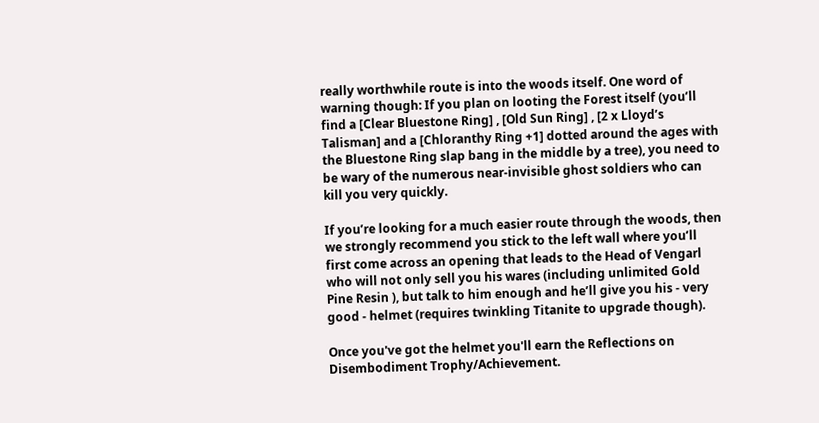really worthwhile route is into the woods itself. One word of warning though: If you plan on looting the Forest itself (you’ll find a [Clear Bluestone Ring] , [Old Sun Ring] , [2 x Lloyd’s Talisman] and a [Chloranthy Ring +1] dotted around the ages with the Bluestone Ring slap bang in the middle by a tree), you need to be wary of the numerous near-invisible ghost soldiers who can kill you very quickly.

If you’re looking for a much easier route through the woods, then we strongly recommend you stick to the left wall where you’ll first come across an opening that leads to the Head of Vengarl who will not only sell you his wares (including unlimited Gold Pine Resin ), but talk to him enough and he’ll give you his - very good - helmet (requires twinkling Titanite to upgrade though).

Once you've got the helmet you'll earn the Reflections on Disembodiment Trophy/Achievement.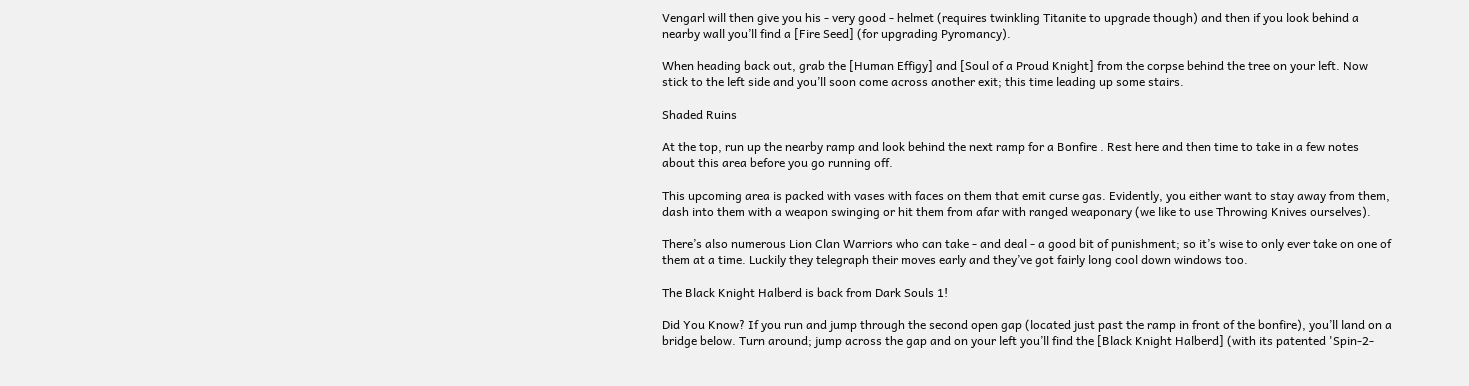Vengarl will then give you his - very good - helmet (requires twinkling Titanite to upgrade though) and then if you look behind a nearby wall you’ll find a [Fire Seed] (for upgrading Pyromancy).

When heading back out, grab the [Human Effigy] and [Soul of a Proud Knight] from the corpse behind the tree on your left. Now stick to the left side and you’ll soon come across another exit; this time leading up some stairs.

Shaded Ruins

At the top, run up the nearby ramp and look behind the next ramp for a Bonfire . Rest here and then time to take in a few notes about this area before you go running off.

This upcoming area is packed with vases with faces on them that emit curse gas. Evidently, you either want to stay away from them, dash into them with a weapon swinging or hit them from afar with ranged weaponary (we like to use Throwing Knives ourselves).

There’s also numerous Lion Clan Warriors who can take - and deal - a good bit of punishment; so it’s wise to only ever take on one of them at a time. Luckily they telegraph their moves early and they’ve got fairly long cool down windows too.

The Black Knight Halberd is back from Dark Souls 1!

Did You Know? If you run and jump through the second open gap (located just past the ramp in front of the bonfire), you’ll land on a bridge below. Turn around; jump across the gap and on your left you’ll find the [Black Knight Halberd] (with its patented 'Spin-2-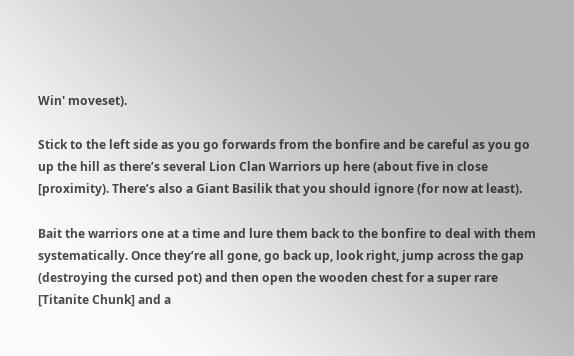Win' moveset).

Stick to the left side as you go forwards from the bonfire and be careful as you go up the hill as there’s several Lion Clan Warriors up here (about five in close [proximity). There’s also a Giant Basilik that you should ignore (for now at least).

Bait the warriors one at a time and lure them back to the bonfire to deal with them systematically. Once they’re all gone, go back up, look right, jump across the gap (destroying the cursed pot) and then open the wooden chest for a super rare [Titanite Chunk] and a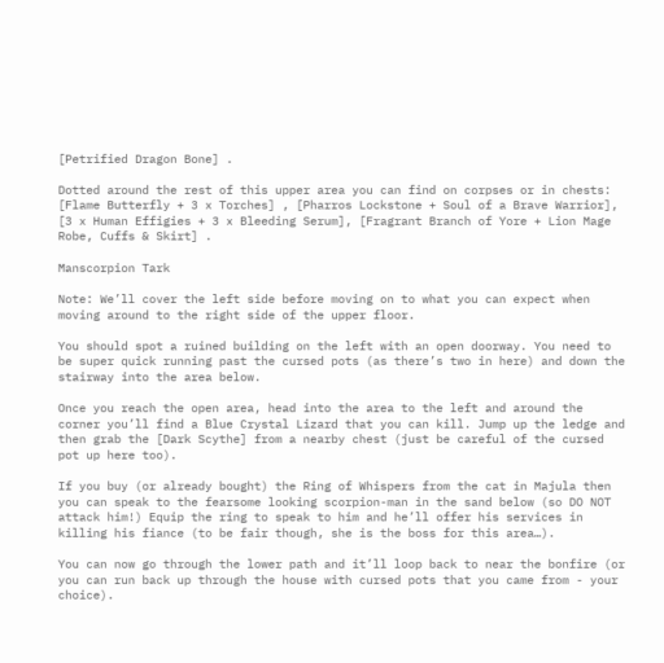[Petrified Dragon Bone] .

Dotted around the rest of this upper area you can find on corpses or in chests: [Flame Butterfly + 3 x Torches] , [Pharros Lockstone + Soul of a Brave Warrior], [3 x Human Effigies + 3 x Bleeding Serum], [Fragrant Branch of Yore + Lion Mage Robe, Cuffs & Skirt] .

Manscorpion Tark

Note: We’ll cover the left side before moving on to what you can expect when moving around to the right side of the upper floor.

You should spot a ruined building on the left with an open doorway. You need to be super quick running past the cursed pots (as there’s two in here) and down the stairway into the area below.

Once you reach the open area, head into the area to the left and around the corner you’ll find a Blue Crystal Lizard that you can kill. Jump up the ledge and then grab the [Dark Scythe] from a nearby chest (just be careful of the cursed pot up here too).

If you buy (or already bought) the Ring of Whispers from the cat in Majula then you can speak to the fearsome looking scorpion-man in the sand below (so DO NOT attack him!) Equip the ring to speak to him and he’ll offer his services in killing his fiance (to be fair though, she is the boss for this area…).

You can now go through the lower path and it’ll loop back to near the bonfire (or you can run back up through the house with cursed pots that you came from - your choice).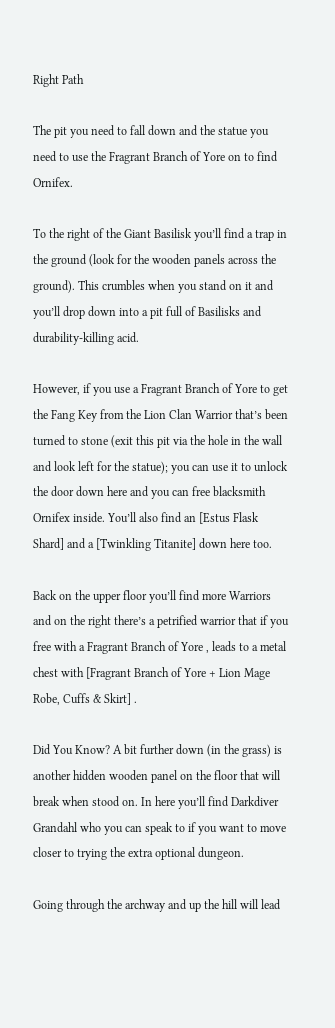Right Path

The pit you need to fall down and the statue you need to use the Fragrant Branch of Yore on to find Ornifex.

To the right of the Giant Basilisk you’ll find a trap in the ground (look for the wooden panels across the ground). This crumbles when you stand on it and you’ll drop down into a pit full of Basilisks and durability-killing acid.

However, if you use a Fragrant Branch of Yore to get the Fang Key from the Lion Clan Warrior that’s been turned to stone (exit this pit via the hole in the wall and look left for the statue); you can use it to unlock the door down here and you can free blacksmith Ornifex inside. You’ll also find an [Estus Flask Shard] and a [Twinkling Titanite] down here too.

Back on the upper floor you’ll find more Warriors and on the right there’s a petrified warrior that if you free with a Fragrant Branch of Yore , leads to a metal chest with [Fragrant Branch of Yore + Lion Mage Robe, Cuffs & Skirt] .

Did You Know? A bit further down (in the grass) is another hidden wooden panel on the floor that will break when stood on. In here you’ll find Darkdiver Grandahl who you can speak to if you want to move closer to trying the extra optional dungeon.

Going through the archway and up the hill will lead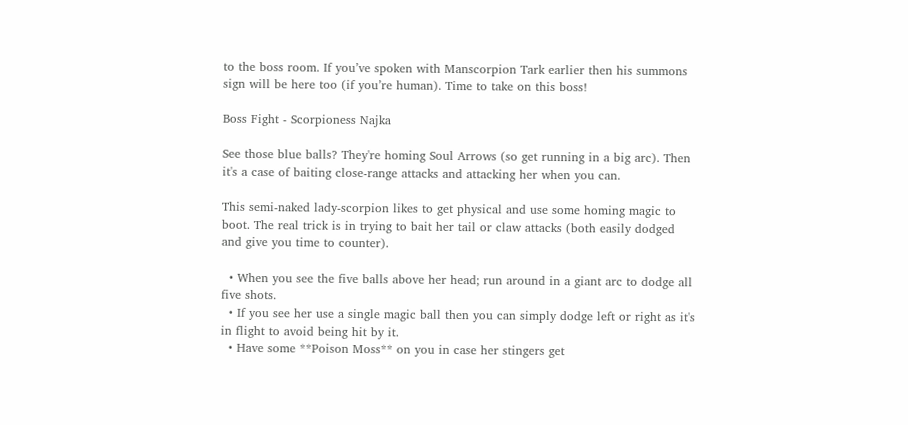to the boss room. If you’ve spoken with Manscorpion Tark earlier then his summons sign will be here too (if you’re human). Time to take on this boss!

Boss Fight - Scorpioness Najka

See those blue balls? They're homing Soul Arrows (so get running in a big arc). Then it's a case of baiting close-range attacks and attacking her when you can.

This semi-naked lady-scorpion likes to get physical and use some homing magic to boot. The real trick is in trying to bait her tail or claw attacks (both easily dodged and give you time to counter).

  • When you see the five balls above her head; run around in a giant arc to dodge all five shots.
  • If you see her use a single magic ball then you can simply dodge left or right as it's in flight to avoid being hit by it.
  • Have some **Poison Moss** on you in case her stingers get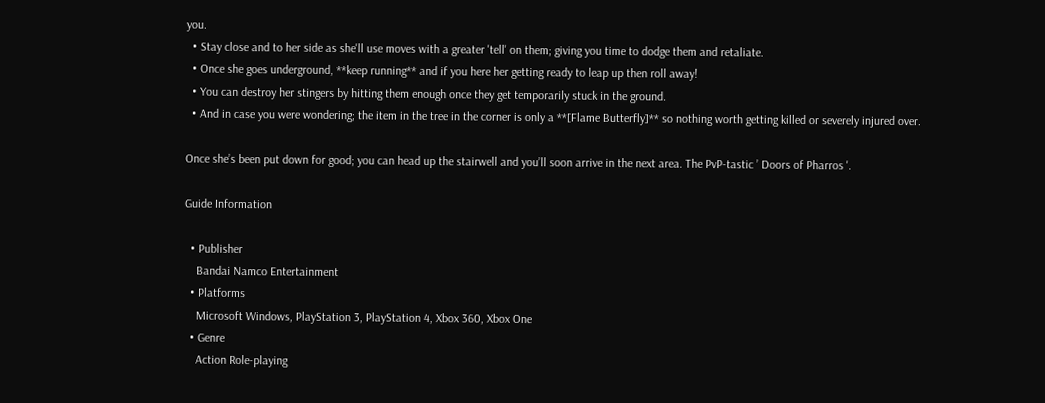you.
  • Stay close and to her side as she'll use moves with a greater 'tell' on them; giving you time to dodge them and retaliate.
  • Once she goes underground, **keep running** and if you here her getting ready to leap up then roll away!
  • You can destroy her stingers by hitting them enough once they get temporarily stuck in the ground.
  • And in case you were wondering; the item in the tree in the corner is only a **[Flame Butterfly]** so nothing worth getting killed or severely injured over.

Once she’s been put down for good; you can head up the stairwell and you’ll soon arrive in the next area. The PvP-tastic ’ Doors of Pharros '.

Guide Information

  • Publisher
    Bandai Namco Entertainment
  • Platforms
    Microsoft Windows, PlayStation 3, PlayStation 4, Xbox 360, Xbox One
  • Genre
    Action Role-playing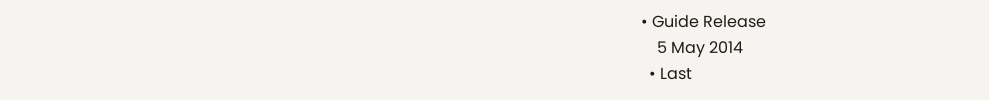• Guide Release
    5 May 2014
  • Last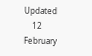Updated
    12 February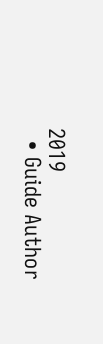2019
  • Guide Author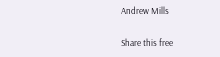Andrew Mills

Share this free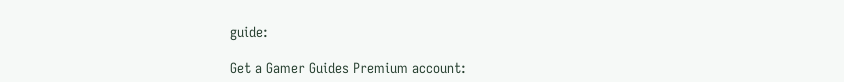guide:

Get a Gamer Guides Premium account: